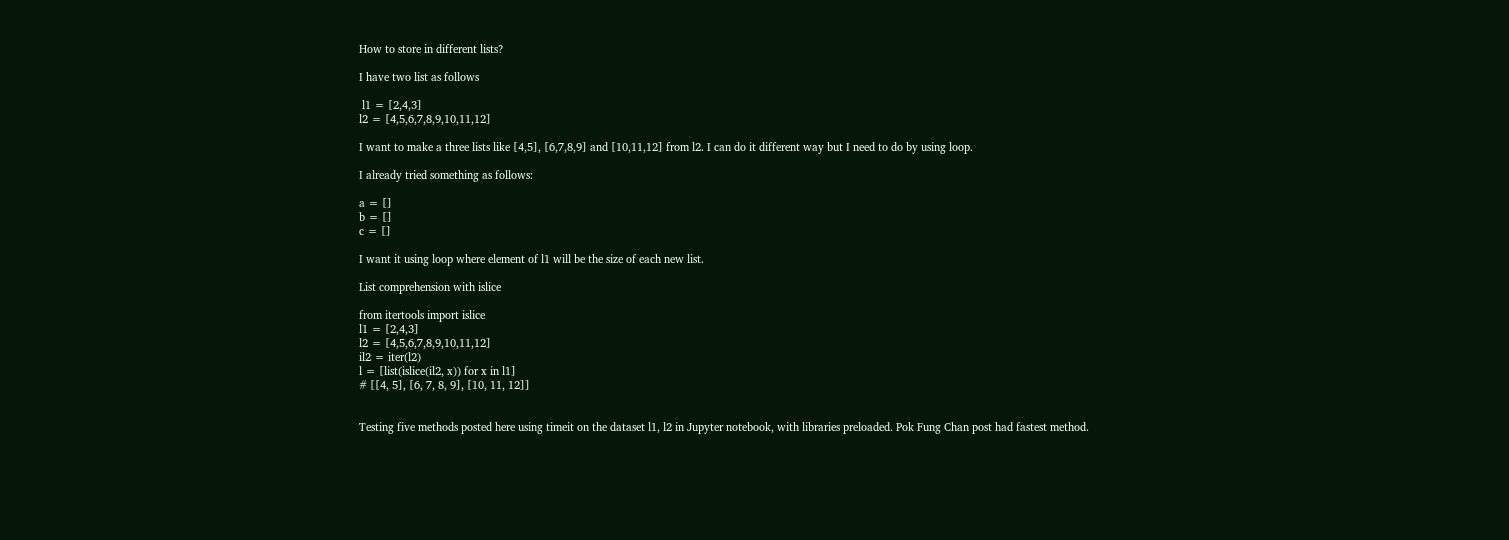How to store in different lists?

I have two list as follows

 l1 = [2,4,3]
l2 = [4,5,6,7,8,9,10,11,12]

I want to make a three lists like [4,5], [6,7,8,9] and [10,11,12] from l2. I can do it different way but I need to do by using loop.

I already tried something as follows:

a = []
b = []
c = []

I want it using loop where element of l1 will be the size of each new list.

List comprehension with islice

from itertools import islice
l1 = [2,4,3]
l2 = [4,5,6,7,8,9,10,11,12]
il2 = iter(l2)
l = [list(islice(il2, x)) for x in l1]
# [[4, 5], [6, 7, 8, 9], [10, 11, 12]]


Testing five methods posted here using timeit on the dataset l1, l2 in Jupyter notebook, with libraries preloaded. Pok Fung Chan post had fastest method.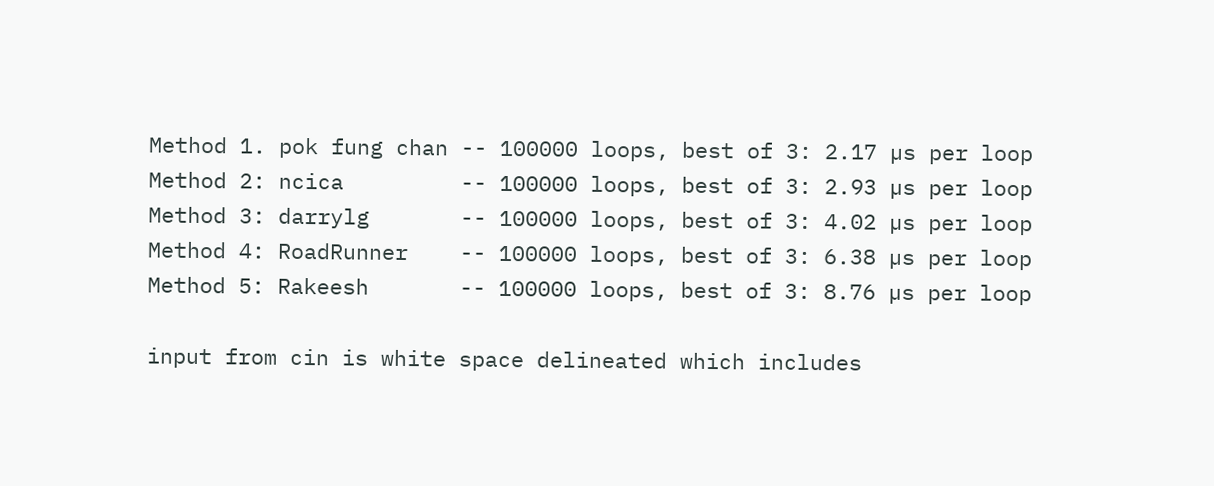Method 1. pok fung chan -- 100000 loops, best of 3: 2.17 µs per loop
Method 2: ncica         -- 100000 loops, best of 3: 2.93 µs per loop
Method 3: darrylg       -- 100000 loops, best of 3: 4.02 µs per loop
Method 4: RoadRunner    -- 100000 loops, best of 3: 6.38 µs per loop
Method 5: Rakeesh       -- 100000 loops, best of 3: 8.76 µs per loop

input from cin is white space delineated which includes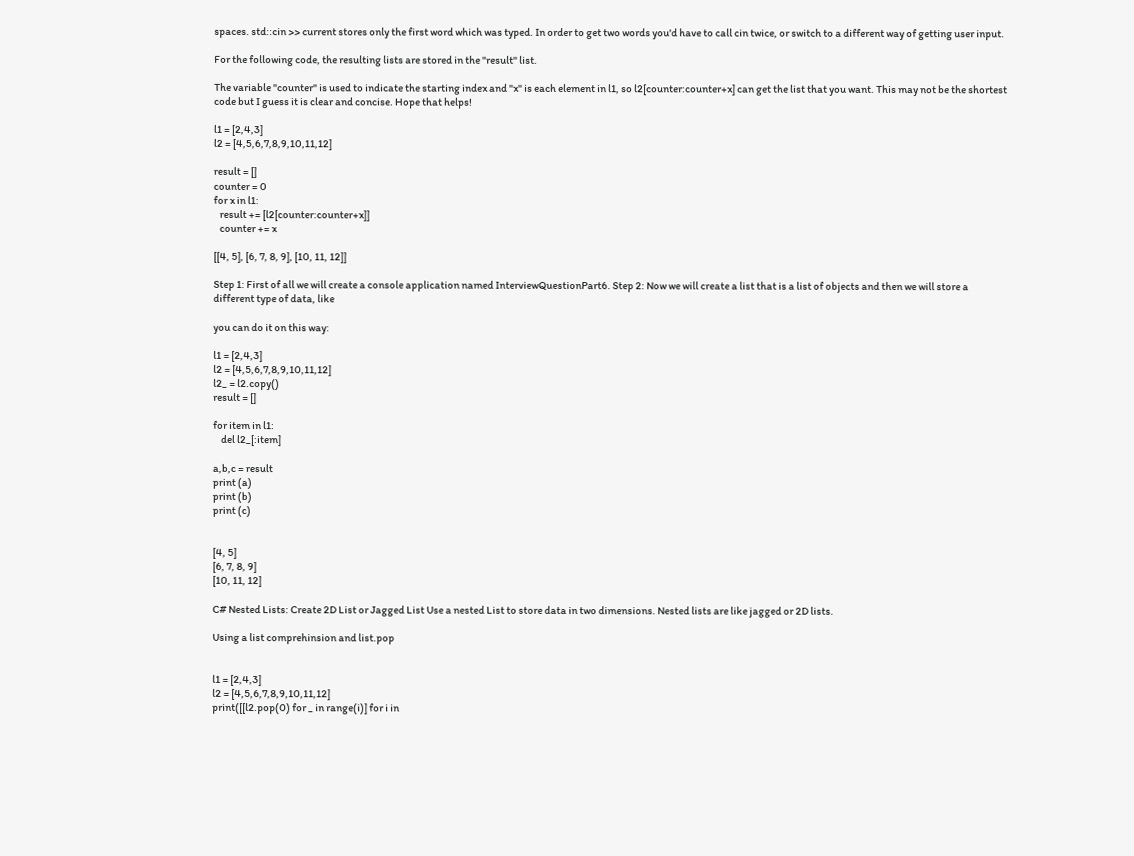spaces. std::cin >> current stores only the first word which was typed. In order to get two words you'd have to call cin twice, or switch to a different way of getting user input.

For the following code, the resulting lists are stored in the "result" list.

The variable "counter" is used to indicate the starting index and "x" is each element in l1, so l2[counter:counter+x] can get the list that you want. This may not be the shortest code but I guess it is clear and concise. Hope that helps!

l1 = [2,4,3]
l2 = [4,5,6,7,8,9,10,11,12]

result = []
counter = 0
for x in l1:
   result += [l2[counter:counter+x]]
   counter += x

[[4, 5], [6, 7, 8, 9], [10, 11, 12]]

Step 1: First of all we will create a console application named InterviewQuestionPart6. Step 2: Now we will create a list that is a list of objects and then we will store a different type of data, like

you can do it on this way:

l1 = [2,4,3]
l2 = [4,5,6,7,8,9,10,11,12]
l2_ = l2.copy()
result = []

for item in l1:
    del l2_[:item]

a,b,c = result
print (a)
print (b)
print (c)


[4, 5]
[6, 7, 8, 9]
[10, 11, 12]

C# Nested Lists: Create 2D List or Jagged List Use a nested List to store data in two dimensions. Nested lists are like jagged or 2D lists.

Using a list comprehinsion and list.pop


l1 = [2,4,3]
l2 = [4,5,6,7,8,9,10,11,12]
print([[l2.pop(0) for _ in range(i)] for i in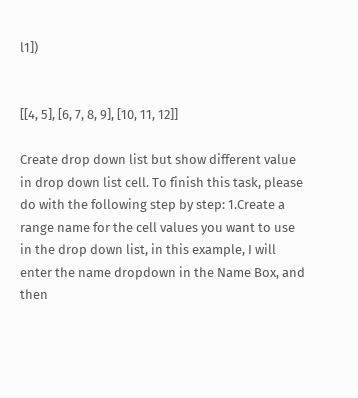l1])


[[4, 5], [6, 7, 8, 9], [10, 11, 12]]

Create drop down list but show different value in drop down list cell. To finish this task, please do with the following step by step: 1.Create a range name for the cell values you want to use in the drop down list, in this example, I will enter the name dropdown in the Name Box, and then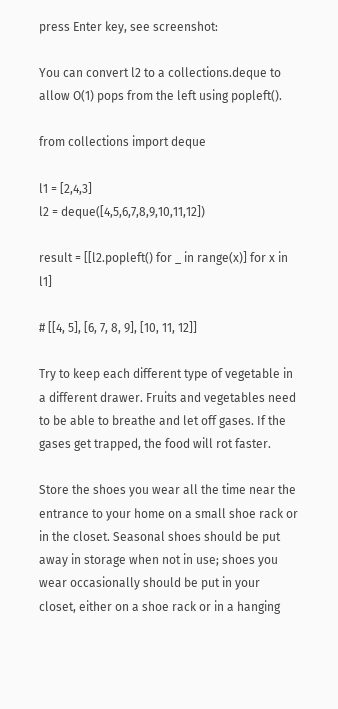press Enter key, see screenshot:

You can convert l2 to a collections.deque to allow O(1) pops from the left using popleft().

from collections import deque

l1 = [2,4,3]
l2 = deque([4,5,6,7,8,9,10,11,12])

result = [[l2.popleft() for _ in range(x)] for x in l1]

# [[4, 5], [6, 7, 8, 9], [10, 11, 12]]

Try to keep each different type of vegetable in a different drawer. Fruits and vegetables need to be able to breathe and let off gases. If the gases get trapped, the food will rot faster.

Store the shoes you wear all the time near the entrance to your home on a small shoe rack or in the closet. Seasonal shoes should be put away in storage when not in use; shoes you wear occasionally should be put in your closet, either on a shoe rack or in a hanging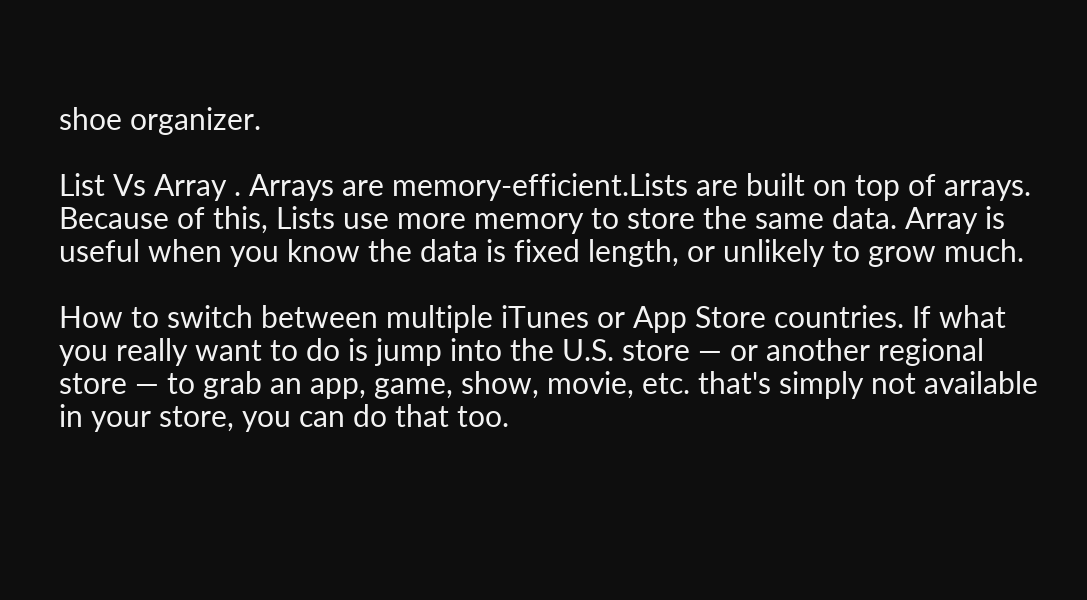shoe organizer.

List Vs Array . Arrays are memory-efficient.Lists are built on top of arrays. Because of this, Lists use more memory to store the same data. Array is useful when you know the data is fixed length, or unlikely to grow much.

How to switch between multiple iTunes or App Store countries. If what you really want to do is jump into the U.S. store — or another regional store — to grab an app, game, show, movie, etc. that's simply not available in your store, you can do that too.